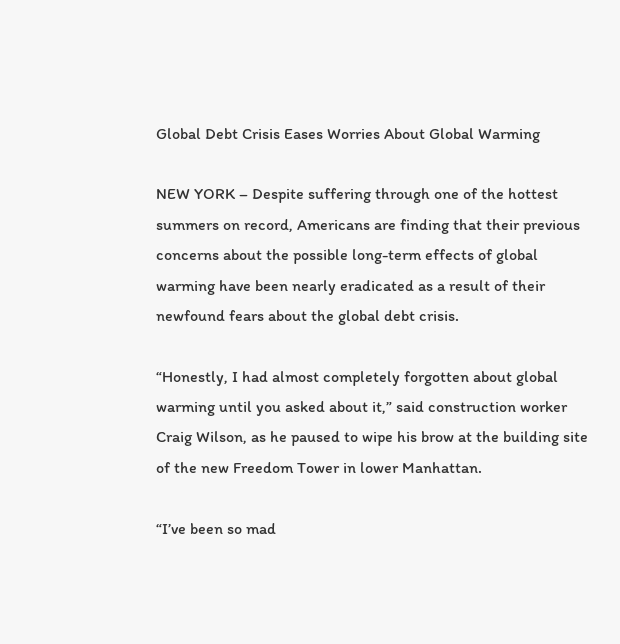Global Debt Crisis Eases Worries About Global Warming

NEW YORK – Despite suffering through one of the hottest summers on record, Americans are finding that their previous concerns about the possible long-term effects of global warming have been nearly eradicated as a result of their newfound fears about the global debt crisis.

“Honestly, I had almost completely forgotten about global warming until you asked about it,” said construction worker Craig Wilson, as he paused to wipe his brow at the building site of the new Freedom Tower in lower Manhattan.

“I’ve been so mad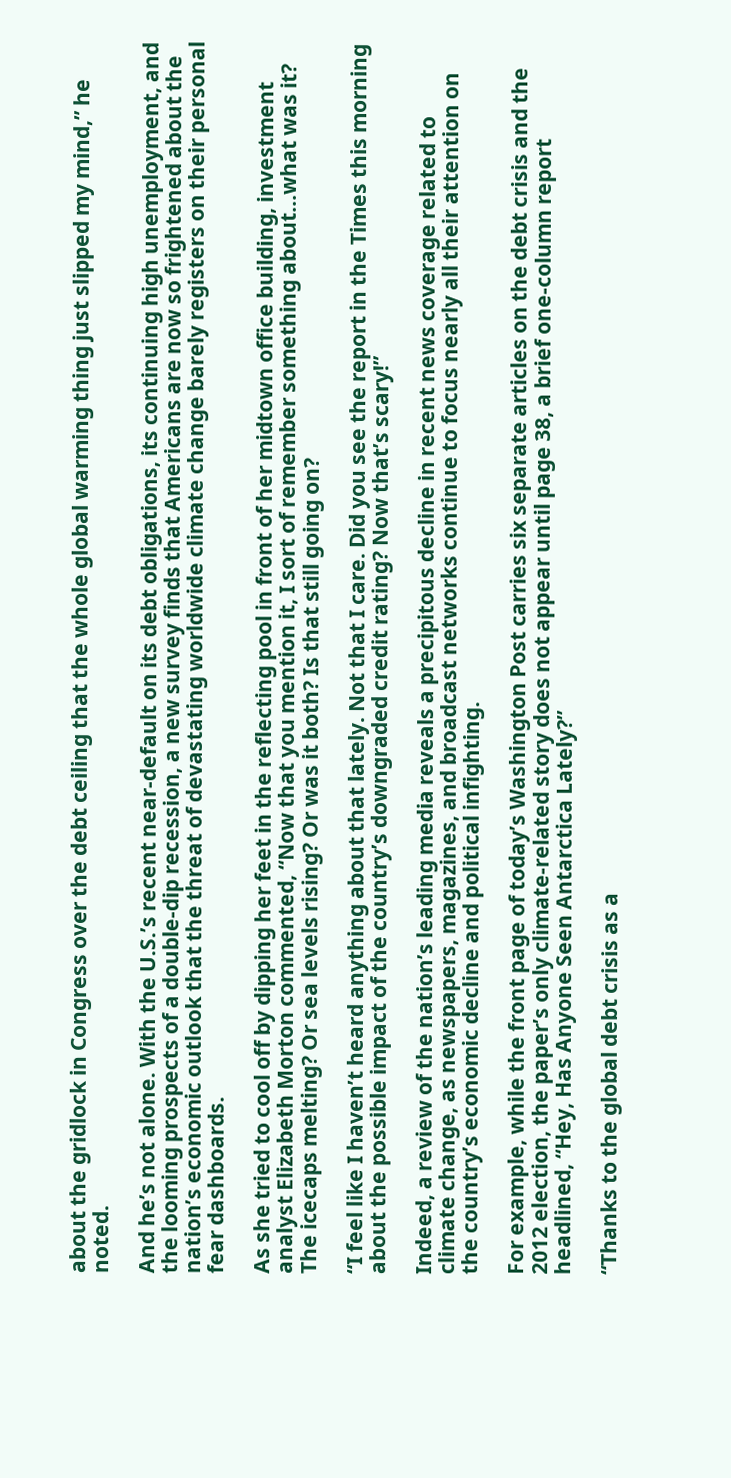about the gridlock in Congress over the debt ceiling that the whole global warming thing just slipped my mind,” he noted.

And he’s not alone. With the U.S.’s recent near-default on its debt obligations, its continuing high unemployment, and the looming prospects of a double-dip recession, a new survey finds that Americans are now so frightened about the nation’s economic outlook that the threat of devastating worldwide climate change barely registers on their personal fear dashboards.

As she tried to cool off by dipping her feet in the reflecting pool in front of her midtown office building, investment analyst Elizabeth Morton commented, “Now that you mention it, I sort of remember something about…what was it? The icecaps melting? Or sea levels rising? Or was it both? Is that still going on?

“I feel like I haven’t heard anything about that lately. Not that I care. Did you see the report in the Times this morning about the possible impact of the country’s downgraded credit rating? Now that’s scary!”

Indeed, a review of the nation’s leading media reveals a precipitous decline in recent news coverage related to climate change, as newspapers, magazines, and broadcast networks continue to focus nearly all their attention on the country’s economic decline and political infighting.

For example, while the front page of today’s Washington Post carries six separate articles on the debt crisis and the 2012 election, the paper’s only climate-related story does not appear until page 38, a brief one-column report headlined, “Hey, Has Anyone Seen Antarctica Lately?”

“Thanks to the global debt crisis as a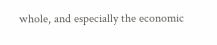whole, and especially the economic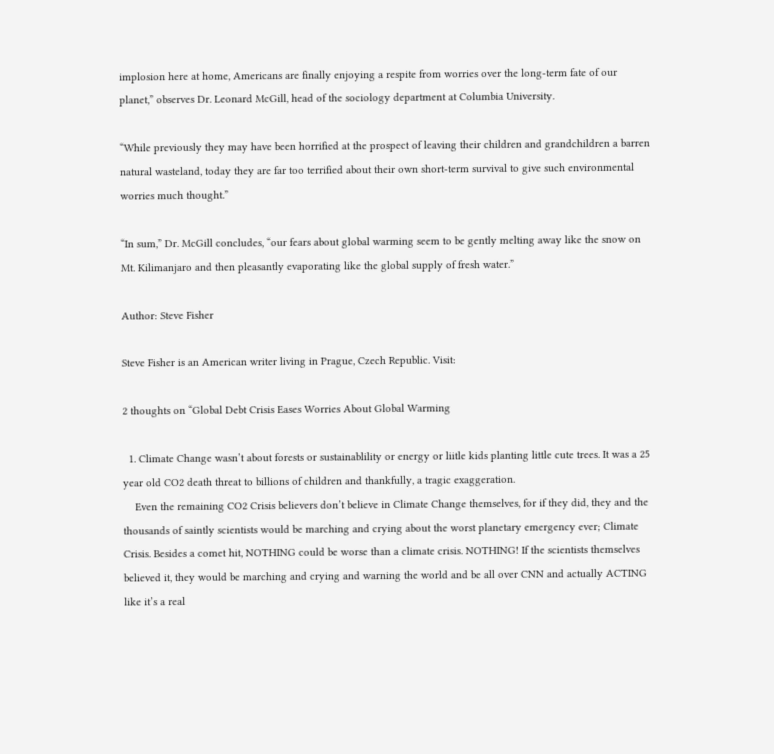implosion here at home, Americans are finally enjoying a respite from worries over the long-term fate of our planet,” observes Dr. Leonard McGill, head of the sociology department at Columbia University.

“While previously they may have been horrified at the prospect of leaving their children and grandchildren a barren natural wasteland, today they are far too terrified about their own short-term survival to give such environmental worries much thought.”

“In sum,” Dr. McGill concludes, “our fears about global warming seem to be gently melting away like the snow on Mt. Kilimanjaro and then pleasantly evaporating like the global supply of fresh water.”

Author: Steve Fisher

Steve Fisher is an American writer living in Prague, Czech Republic. Visit:

2 thoughts on “Global Debt Crisis Eases Worries About Global Warming

  1. Climate Change wasn’t about forests or sustainablility or energy or liitle kids planting little cute trees. It was a 25 year old CO2 death threat to billions of children and thankfully, a tragic exaggeration.
    Even the remaining CO2 Crisis believers don’t believe in Climate Change themselves, for if they did, they and the thousands of saintly scientists would be marching and crying about the worst planetary emergency ever; Climate Crisis. Besides a comet hit, NOTHING could be worse than a climate crisis. NOTHING! If the scientists themselves believed it, they would be marching and crying and warning the world and be all over CNN and actually ACTING like it’s a real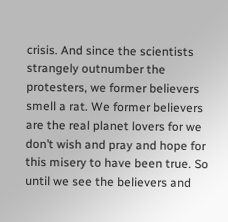crisis. And since the scientists strangely outnumber the protesters, we former believers smell a rat. We former believers are the real planet lovers for we don’t wish and pray and hope for this misery to have been true. So until we see the believers and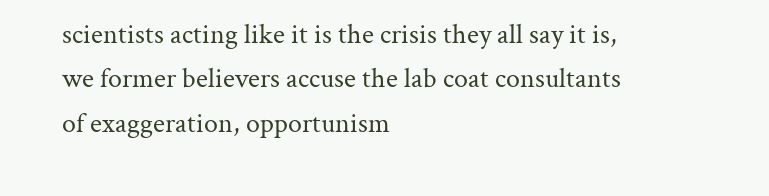scientists acting like it is the crisis they all say it is, we former believers accuse the lab coat consultants of exaggeration, opportunism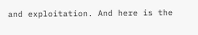and exploitation. And here is the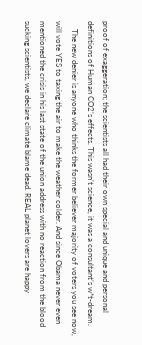proof of exaggeration; the scientists all had their own special and unique and personal definitions of Human CO2’s effects. This wasn’t science, it was a consultant’s w*t-dream.
    The new denier is anyone who thinks the former believer majority of voters you see now, will vote YES to taxing the air to make the weather colder. And since Obama never even mentioned the crisis in his last state of the union address with no reaction from the blood sucking scientists, we declare climate blame dead. REAL planet lovers are happy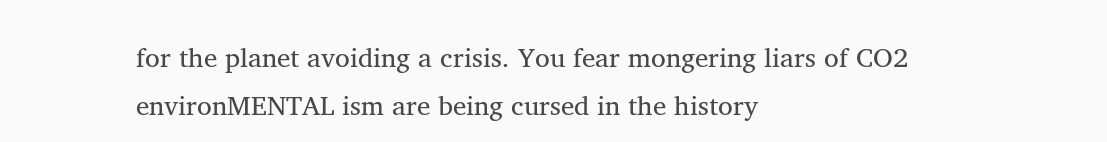for the planet avoiding a crisis. You fear mongering liars of CO2 environMENTAL ism are being cursed in the history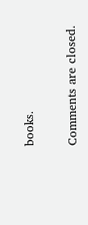books.

Comments are closed.